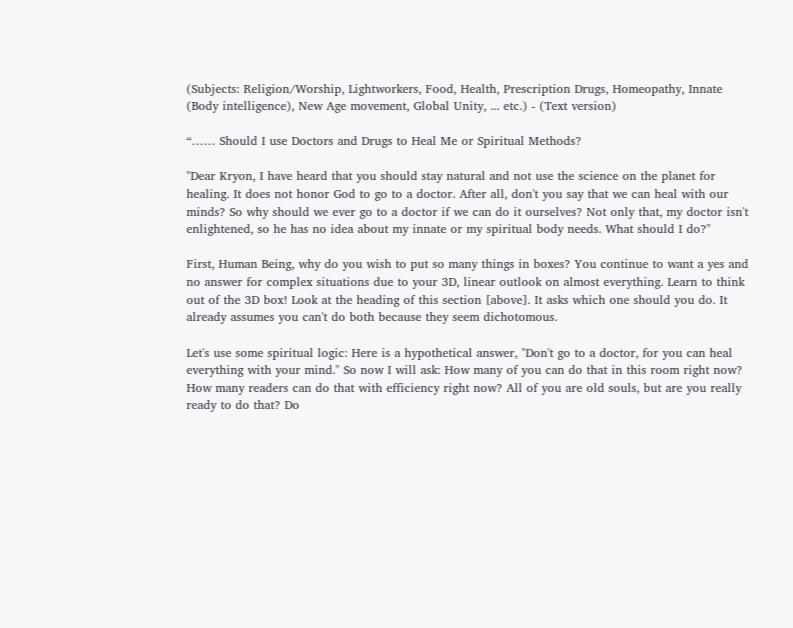(Subjects: Religion/Worship, Lightworkers, Food, Health, Prescription Drugs, Homeopathy, Innate (Body intelligence), New Age movement, Global Unity, ... etc.) - (Text version)

“…… Should I use Doctors and Drugs to Heal Me or Spiritual Methods?

"Dear Kryon, I have heard that you should stay natural and not use the science on the planet for healing. It does not honor God to go to a doctor. After all, don't you say that we can heal with our minds? So why should we ever go to a doctor if we can do it ourselves? Not only that, my doctor isn't enlightened, so he has no idea about my innate or my spiritual body needs. What should I do?"

First, Human Being, why do you wish to put so many things in boxes? You continue to want a yes and no answer for complex situations due to your 3D, linear outlook on almost everything. Learn to think out of the 3D box! Look at the heading of this section [above]. It asks which one should you do. It already assumes you can't do both because they seem dichotomous.

Let's use some spiritual logic: Here is a hypothetical answer, "Don't go to a doctor, for you can heal everything with your mind." So now I will ask: How many of you can do that in this room right now? How many readers can do that with efficiency right now? All of you are old souls, but are you really ready to do that? Do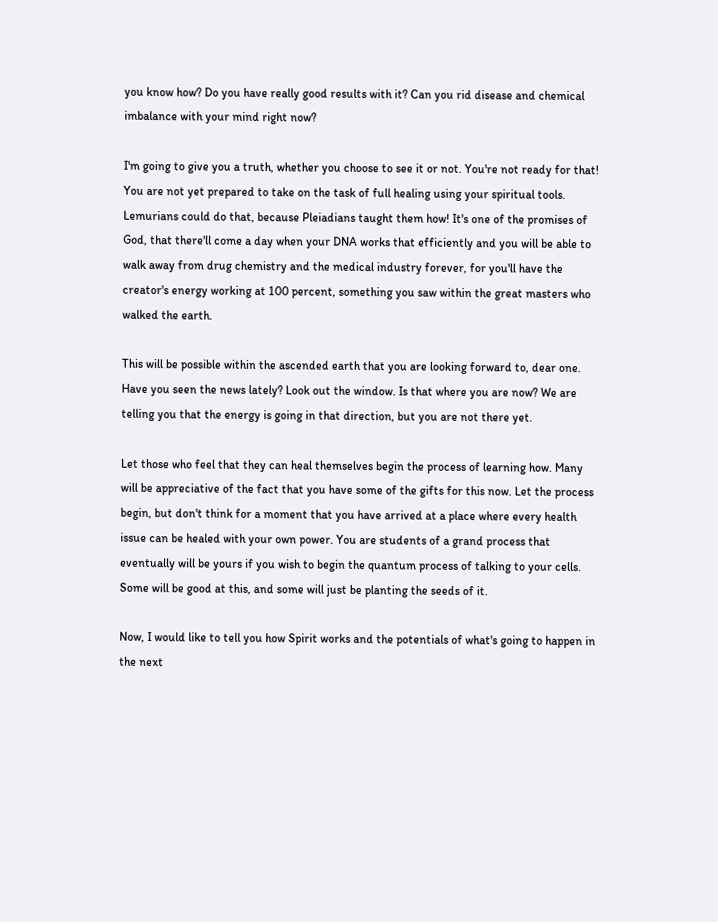you know how? Do you have really good results with it? Can you rid disease and chemical imbalance with your mind right now?

I'm going to give you a truth, whether you choose to see it or not. You're not ready for that! You are not yet prepared to take on the task of full healing using your spiritual tools. Lemurians could do that, because Pleiadians taught them how! It's one of the promises of God, that there'll come a day when your DNA works that efficiently and you will be able to walk away from drug chemistry and the medical industry forever, for you'll have the creator's energy working at 100 percent, something you saw within the great masters who walked the earth.

This will be possible within the ascended earth that you are looking forward to, dear one. Have you seen the news lately? Look out the window. Is that where you are now? We are telling you that the energy is going in that direction, but you are not there yet.

Let those who feel that they can heal themselves begin the process of learning how. Many will be appreciative of the fact that you have some of the gifts for this now. Let the process begin, but don't think for a moment that you have arrived at a place where every health issue can be healed with your own power. You are students of a grand process that eventually will be yours if you wish to begin the quantum process of talking to your cells. Some will be good at this, and some will just be planting the seeds of it.

Now, I would like to tell you how Spirit works and the potentials of what's going to happen in the next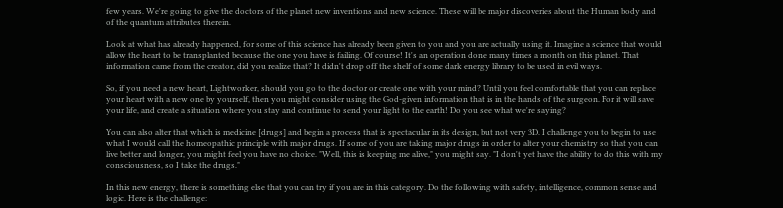few years. We're going to give the doctors of the planet new inventions and new science. These will be major discoveries about the Human body and of the quantum attributes therein.

Look at what has already happened, for some of this science has already been given to you and you are actually using it. Imagine a science that would allow the heart to be transplanted because the one you have is failing. Of course! It's an operation done many times a month on this planet. That information came from the creator, did you realize that? It didn't drop off the shelf of some dark energy library to be used in evil ways.

So, if you need a new heart, Lightworker, should you go to the doctor or create one with your mind? Until you feel comfortable that you can replace your heart with a new one by yourself, then you might consider using the God-given information that is in the hands of the surgeon. For it will save your life, and create a situation where you stay and continue to send your light to the earth! Do you see what we're saying?

You can also alter that which is medicine [drugs] and begin a process that is spectacular in its design, but not very 3D. I challenge you to begin to use what I would call the homeopathic principle with major drugs. If some of you are taking major drugs in order to alter your chemistry so that you can live better and longer, you might feel you have no choice. "Well, this is keeping me alive," you might say. "I don't yet have the ability to do this with my consciousness, so I take the drugs."

In this new energy, there is something else that you can try if you are in this category. Do the following with safety, intelligence, common sense and logic. Here is the challenge: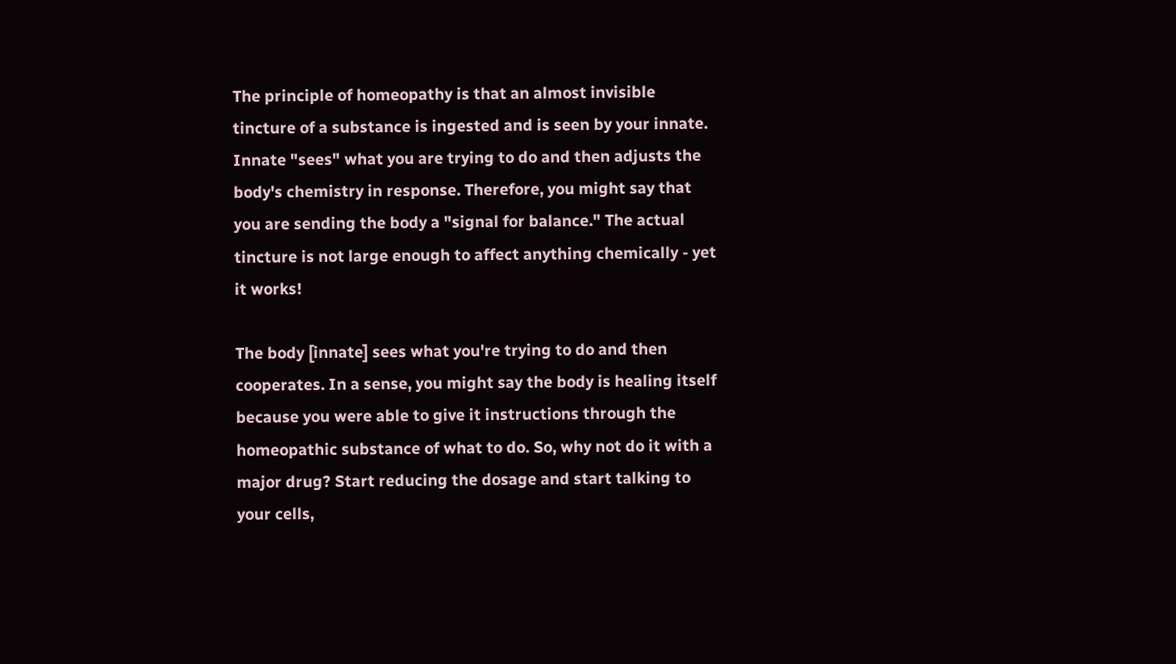The principle of homeopathy is that an almost invisible tincture of a substance is ingested and is seen by your innate. Innate "sees" what you are trying to do and then adjusts the body's chemistry in response. Therefore, you might say that you are sending the body a "signal for balance." The actual tincture is not large enough to affect anything chemically - yet it works!

The body [innate] sees what you're trying to do and then cooperates. In a sense, you might say the body is healing itself because you were able to give it instructions through the homeopathic substance of what to do. So, why not do it with a major drug? Start reducing the dosage and start talking to your cells,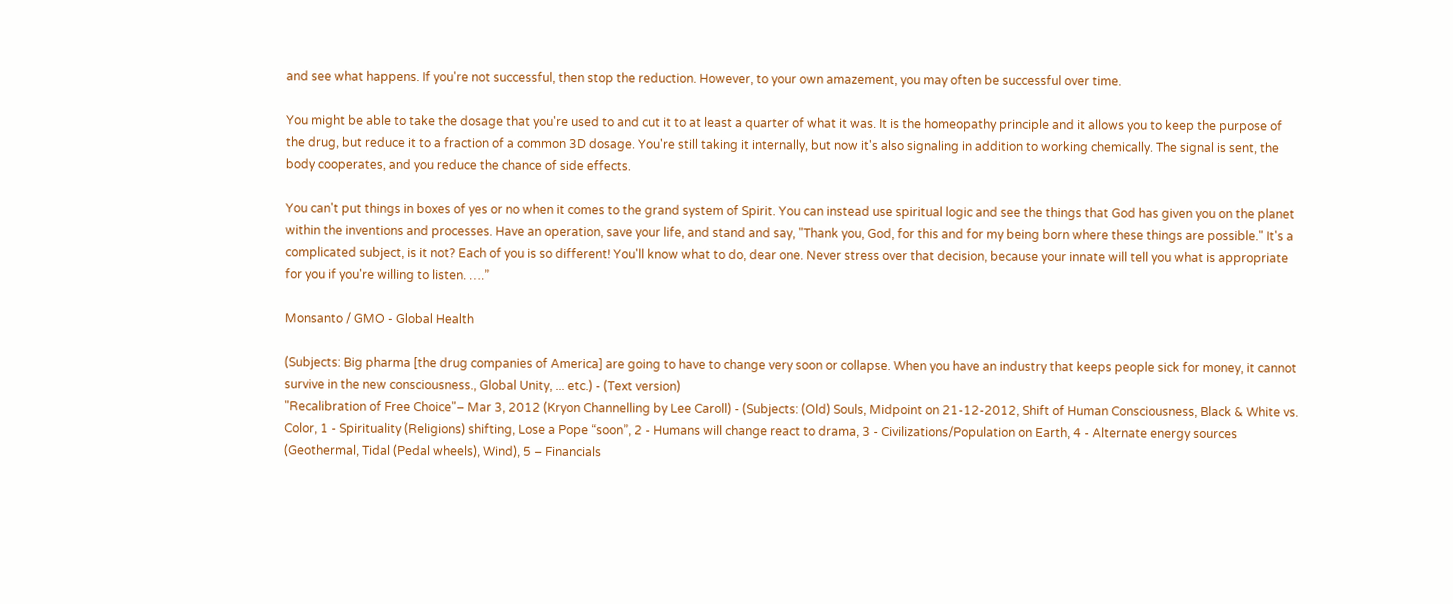and see what happens. If you're not successful, then stop the reduction. However, to your own amazement, you may often be successful over time.

You might be able to take the dosage that you're used to and cut it to at least a quarter of what it was. It is the homeopathy principle and it allows you to keep the purpose of the drug, but reduce it to a fraction of a common 3D dosage. You're still taking it internally, but now it's also signaling in addition to working chemically. The signal is sent, the body cooperates, and you reduce the chance of side effects.

You can't put things in boxes of yes or no when it comes to the grand system of Spirit. You can instead use spiritual logic and see the things that God has given you on the planet within the inventions and processes. Have an operation, save your life, and stand and say, "Thank you, God, for this and for my being born where these things are possible." It's a complicated subject, is it not? Each of you is so different! You'll know what to do, dear one. Never stress over that decision, because your innate will tell you what is appropriate for you if you're willing to listen. ….”

Monsanto / GMO - Global Health

(Subjects: Big pharma [the drug companies of America] are going to have to change very soon or collapse. When you have an industry that keeps people sick for money, it cannot survive in the new consciousness., Global Unity, ... etc.) - (Text version)
"Recalibration of Free Choice"– Mar 3, 2012 (Kryon Channelling by Lee Caroll) - (Subjects: (Old) Souls, Midpoint on 21-12-2012, Shift of Human Consciousness, Black & White vs. Color, 1 - Spirituality (Religions) shifting, Lose a Pope “soon”, 2 - Humans will change react to drama, 3 - Civilizations/Population on Earth, 4 - Alternate energy sources (Geothermal, Tidal (Pedal wheels), Wind), 5 – Financials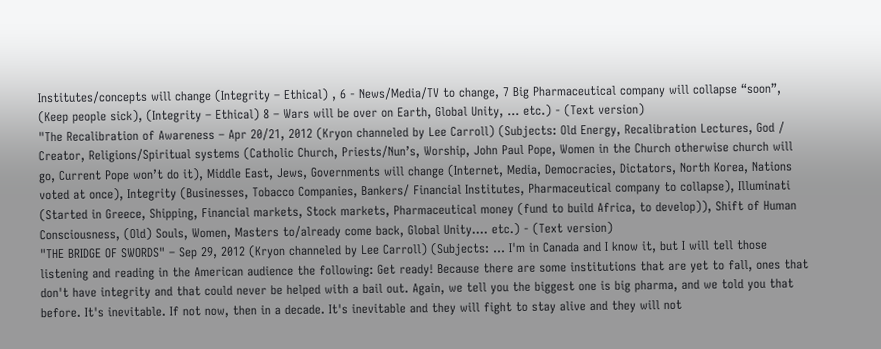Institutes/concepts will change (Integrity – Ethical) , 6 - News/Media/TV to change, 7 Big Pharmaceutical company will collapse “soon”, (Keep people sick), (Integrity – Ethical) 8 – Wars will be over on Earth, Global Unity, … etc.) - (Text version)
"The Recalibration of Awareness – Apr 20/21, 2012 (Kryon channeled by Lee Carroll) (Subjects: Old Energy, Recalibration Lectures, God / Creator, Religions/Spiritual systems (Catholic Church, Priests/Nun’s, Worship, John Paul Pope, Women in the Church otherwise church will go, Current Pope won’t do it), Middle East, Jews, Governments will change (Internet, Media, Democracies, Dictators, North Korea, Nations voted at once), Integrity (Businesses, Tobacco Companies, Bankers/ Financial Institutes, Pharmaceutical company to collapse), Illuminati (Started in Greece, Shipping, Financial markets, Stock markets, Pharmaceutical money (fund to build Africa, to develop)), Shift of Human Consciousness, (Old) Souls, Women, Masters to/already come back, Global Unity.... etc.) - (Text version)
"THE BRIDGE OF SWORDS" – Sep 29, 2012 (Kryon channeled by Lee Carroll) (Subjects: ... I'm in Canada and I know it, but I will tell those listening and reading in the American audience the following: Get ready! Because there are some institutions that are yet to fall, ones that don't have integrity and that could never be helped with a bail out. Again, we tell you the biggest one is big pharma, and we told you that before. It's inevitable. If not now, then in a decade. It's inevitable and they will fight to stay alive and they will not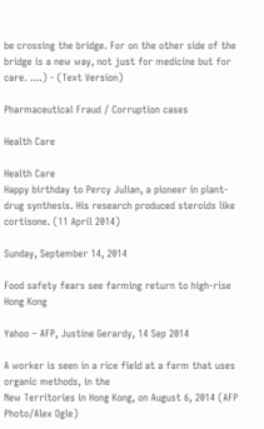be crossing the bridge. For on the other side of the bridge is a new way, not just for medicine but for care. ....) - (Text Version)

Pharmaceutical Fraud / Corruption cases

Health Care

Health Care
Happy birthday to Percy Julian, a pioneer in plant-drug synthesis. His research produced steroids like cortisone. (11 April 2014)

Sunday, September 14, 2014

Food safety fears see farming return to high-rise Hong Kong

Yahoo – AFP, Justine Gerardy, 14 Sep 2014

A worker is seen in a rice field at a farm that uses organic methods, in the
New Territories in Hong Kong, on August 6, 2014 (AFP Photo/Alex Ogle)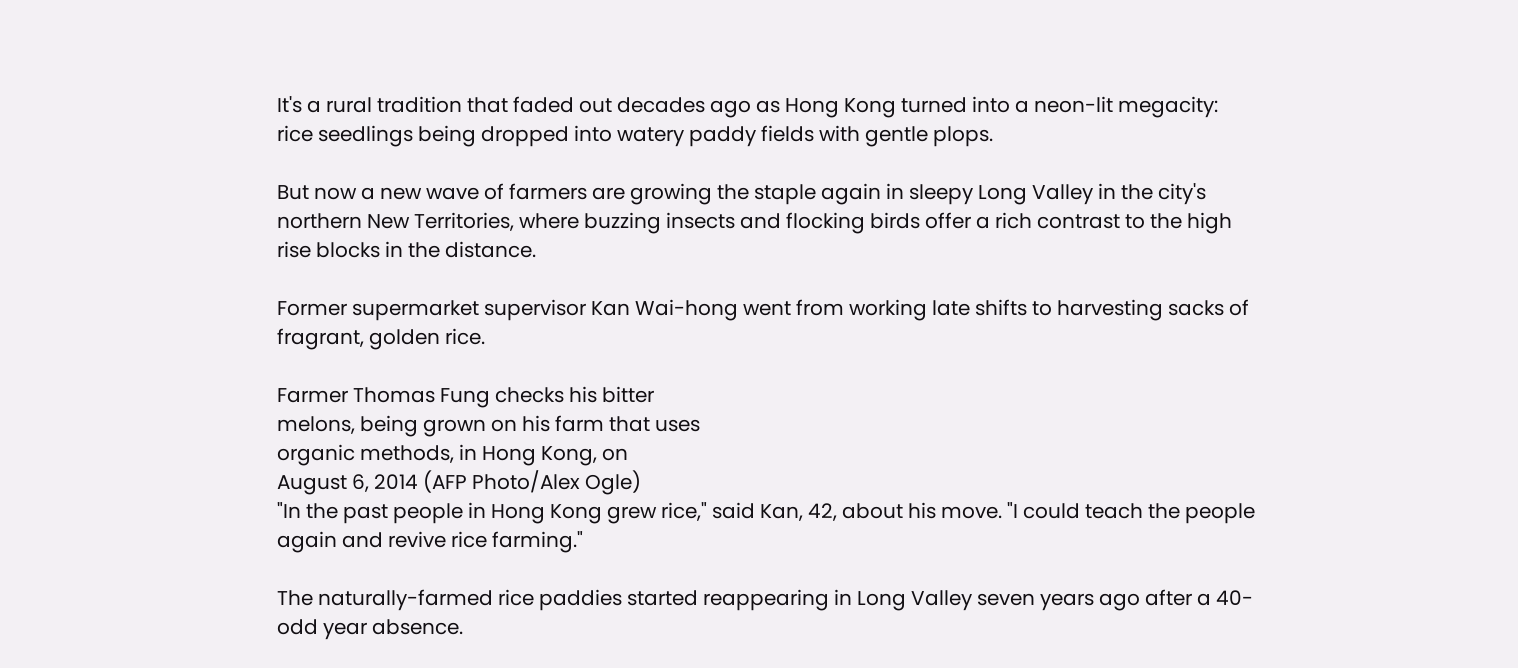It's a rural tradition that faded out decades ago as Hong Kong turned into a neon-lit megacity: rice seedlings being dropped into watery paddy fields with gentle plops.

But now a new wave of farmers are growing the staple again in sleepy Long Valley in the city's northern New Territories, where buzzing insects and flocking birds offer a rich contrast to the high rise blocks in the distance.

Former supermarket supervisor Kan Wai-hong went from working late shifts to harvesting sacks of fragrant, golden rice.

Farmer Thomas Fung checks his bitter
melons, being grown on his farm that uses
organic methods, in Hong Kong, on
August 6, 2014 (AFP Photo/Alex Ogle)
"In the past people in Hong Kong grew rice," said Kan, 42, about his move. "I could teach the people again and revive rice farming."

The naturally-farmed rice paddies started reappearing in Long Valley seven years ago after a 40-odd year absence.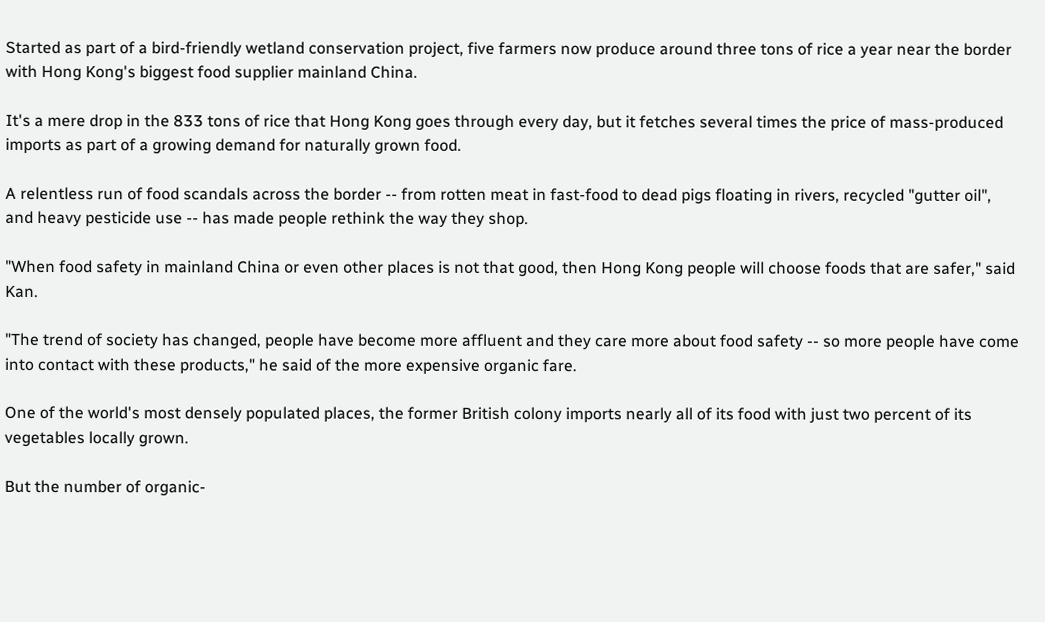Started as part of a bird-friendly wetland conservation project, five farmers now produce around three tons of rice a year near the border with Hong Kong's biggest food supplier mainland China.

It's a mere drop in the 833 tons of rice that Hong Kong goes through every day, but it fetches several times the price of mass-produced imports as part of a growing demand for naturally grown food.

A relentless run of food scandals across the border -- from rotten meat in fast-food to dead pigs floating in rivers, recycled "gutter oil", and heavy pesticide use -- has made people rethink the way they shop.

"When food safety in mainland China or even other places is not that good, then Hong Kong people will choose foods that are safer," said Kan.

"The trend of society has changed, people have become more affluent and they care more about food safety -- so more people have come into contact with these products," he said of the more expensive organic fare.

One of the world's most densely populated places, the former British colony imports nearly all of its food with just two percent of its vegetables locally grown.

But the number of organic-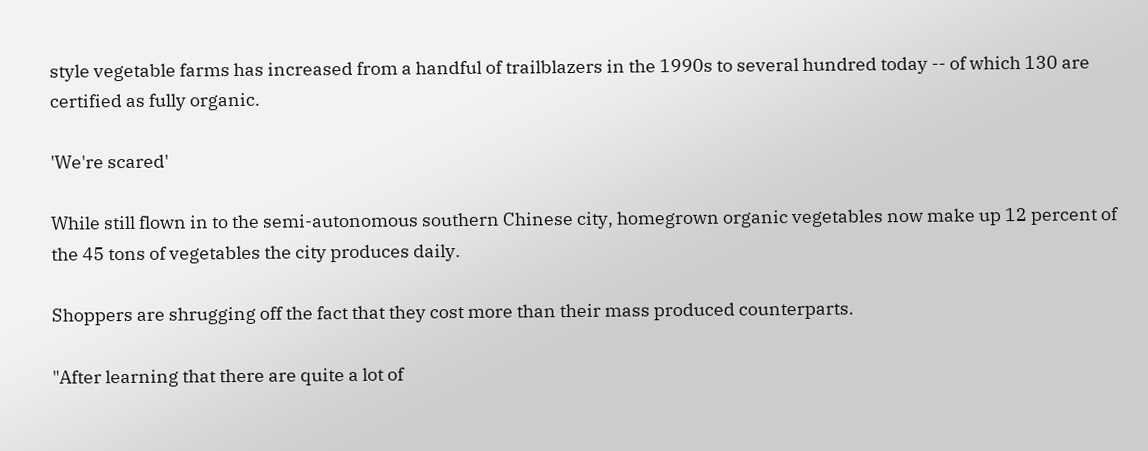style vegetable farms has increased from a handful of trailblazers in the 1990s to several hundred today -- of which 130 are certified as fully organic.

'We're scared'

While still flown in to the semi-autonomous southern Chinese city, homegrown organic vegetables now make up 12 percent of the 45 tons of vegetables the city produces daily.

Shoppers are shrugging off the fact that they cost more than their mass produced counterparts.

"After learning that there are quite a lot of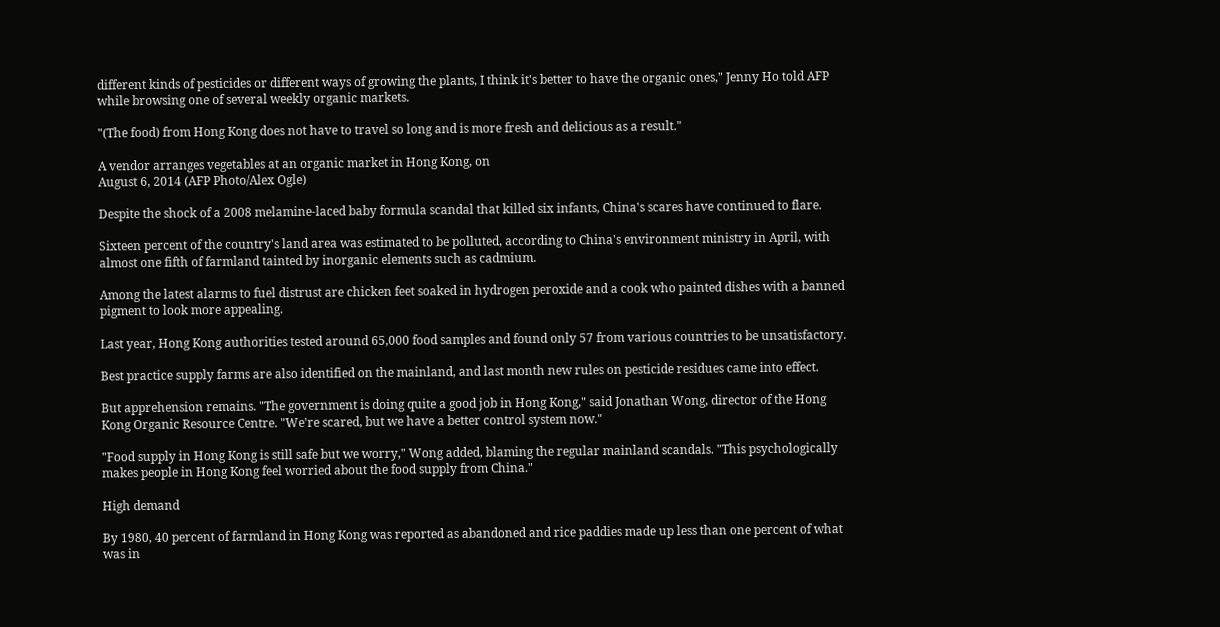different kinds of pesticides or different ways of growing the plants, I think it's better to have the organic ones," Jenny Ho told AFP while browsing one of several weekly organic markets.

"(The food) from Hong Kong does not have to travel so long and is more fresh and delicious as a result."

A vendor arranges vegetables at an organic market in Hong Kong, on
August 6, 2014 (AFP Photo/Alex Ogle)

Despite the shock of a 2008 melamine-laced baby formula scandal that killed six infants, China's scares have continued to flare.

Sixteen percent of the country's land area was estimated to be polluted, according to China's environment ministry in April, with almost one fifth of farmland tainted by inorganic elements such as cadmium.

Among the latest alarms to fuel distrust are chicken feet soaked in hydrogen peroxide and a cook who painted dishes with a banned pigment to look more appealing.

Last year, Hong Kong authorities tested around 65,000 food samples and found only 57 from various countries to be unsatisfactory.

Best practice supply farms are also identified on the mainland, and last month new rules on pesticide residues came into effect.

But apprehension remains. "The government is doing quite a good job in Hong Kong," said Jonathan Wong, director of the Hong Kong Organic Resource Centre. "We're scared, but we have a better control system now."

"Food supply in Hong Kong is still safe but we worry," Wong added, blaming the regular mainland scandals. "This psychologically makes people in Hong Kong feel worried about the food supply from China."

High demand

By 1980, 40 percent of farmland in Hong Kong was reported as abandoned and rice paddies made up less than one percent of what was in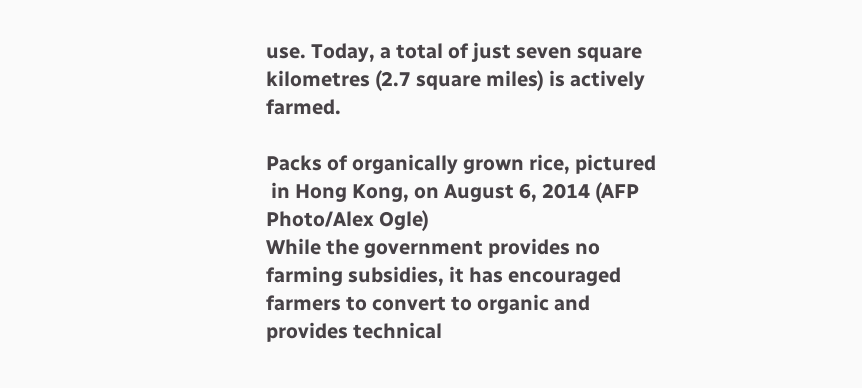use. Today, a total of just seven square kilometres (2.7 square miles) is actively farmed.

Packs of organically grown rice, pictured
 in Hong Kong, on August 6, 2014 (AFP
Photo/Alex Ogle)
While the government provides no farming subsidies, it has encouraged farmers to convert to organic and provides technical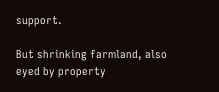support.

But shrinking farmland, also eyed by property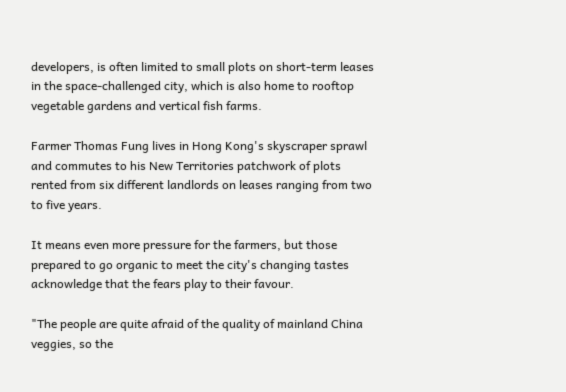developers, is often limited to small plots on short-term leases in the space-challenged city, which is also home to rooftop vegetable gardens and vertical fish farms.

Farmer Thomas Fung lives in Hong Kong's skyscraper sprawl and commutes to his New Territories patchwork of plots rented from six different landlords on leases ranging from two to five years.

It means even more pressure for the farmers, but those prepared to go organic to meet the city's changing tastes acknowledge that the fears play to their favour.

"The people are quite afraid of the quality of mainland China veggies, so the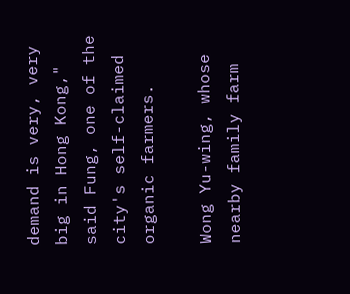demand is very, very big in Hong Kong," said Fung, one of the city's self-claimed organic farmers.

Wong Yu-wing, whose nearby family farm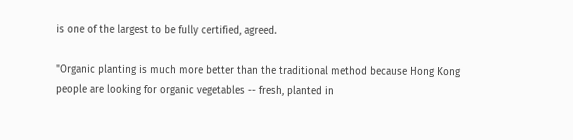is one of the largest to be fully certified, agreed.

"Organic planting is much more better than the traditional method because Hong Kong people are looking for organic vegetables -- fresh, planted in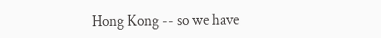Hong Kong -- so we have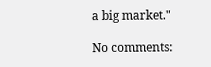a big market."

No comments: